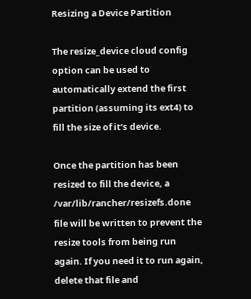Resizing a Device Partition

The resize_device cloud config option can be used to automatically extend the first partition (assuming its ext4) to fill the size of it’s device.

Once the partition has been resized to fill the device, a /var/lib/rancher/resizefs.done file will be written to prevent the resize tools from being run again. If you need it to run again, delete that file and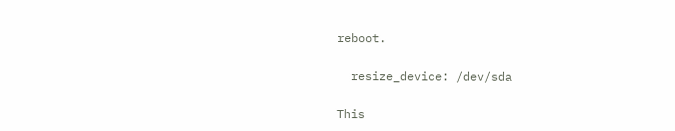reboot.

  resize_device: /dev/sda

This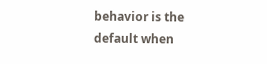behavior is the default when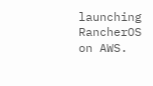launching RancherOS on AWS.